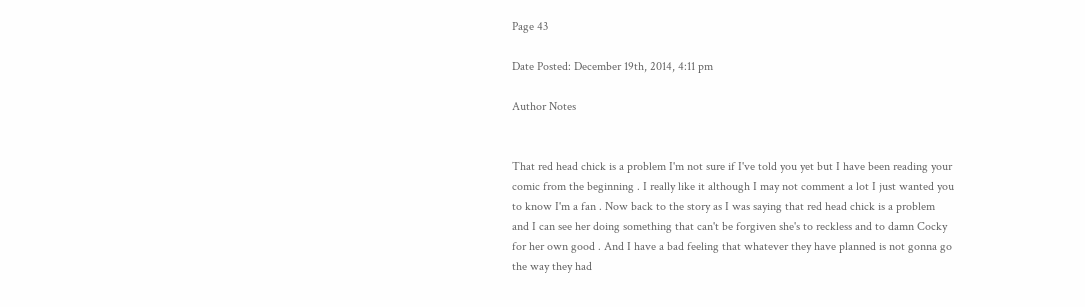Page 43

Date Posted: December 19th, 2014, 4:11 pm

Author Notes


That red head chick is a problem I'm not sure if I've told you yet but I have been reading your comic from the beginning . I really like it although I may not comment a lot I just wanted you to know I'm a fan . Now back to the story as I was saying that red head chick is a problem and I can see her doing something that can't be forgiven she's to reckless and to damn Cocky for her own good . And I have a bad feeling that whatever they have planned is not gonna go the way they had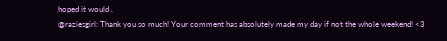hoped it would .
@raziesgirl: Thank you so much! Your comment has absolutely made my day if not the whole weekend! <3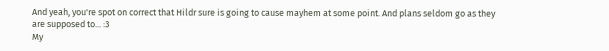And yeah, you're spot on correct that Hildr sure is going to cause mayhem at some point. And plans seldom go as they are supposed to... :3
My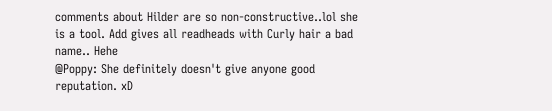comments about Hilder are so non-constructive..lol she is a tool. Add gives all readheads with Curly hair a bad name.. Hehe
@Poppy: She definitely doesn't give anyone good reputation. xD